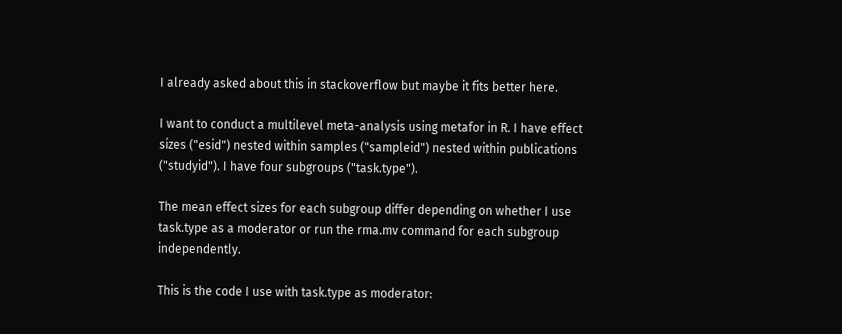I already asked about this in stackoverflow but maybe it fits better here.

I want to conduct a multilevel meta-analysis using metafor in R. I have effect sizes ("esid") nested within samples ("sampleid") nested within publications ("studyid"). I have four subgroups ("task.type").

The mean effect sizes for each subgroup differ depending on whether I use task.type as a moderator or run the rma.mv command for each subgroup independently.

This is the code I use with task.type as moderator: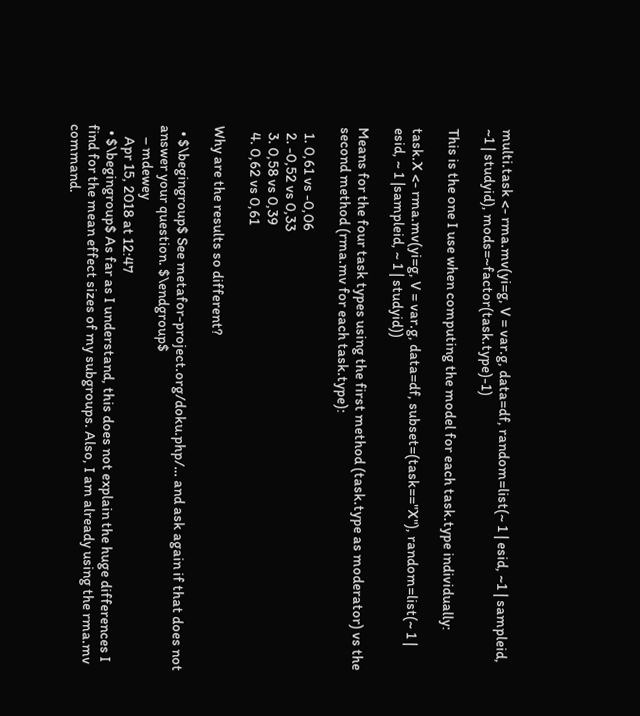multi.task <- rma.mv(yi=g, V = var.g, data=df, random=list(~ 1 | esid, ~1 | sampleid, ~1 | studyid), mods=~factor(task.type)-1)

This is the one I use when computing the model for each task.type individually:

task.X <- rma.mv(yi=g, V = var.g, data=df, subset=(task=="X"), random=list(~ 1 | esid, ~ 1 |sampleid, ~ 1 | studyid))

Means for the four task types using the first method (task.type as moderator) vs the second method (rma.mv for each task.type):

  1. 0,61 vs -0,06
  2. -0,52 vs 0,33
  3. 0,58 vs 0,39
  4. 0,62 vs 0,61

Why are the results so different?

  • $\begingroup$ See metafor-project.org/doku.php/… and ask again if that does not answer your question. $\endgroup$
    – mdewey
    Apr 15, 2018 at 12:47
  • $\begingroup$ As far as I understand, this does not explain the huge differences I find for the mean effect sizes of my subgroups. Also, I am already using the rma.mv command.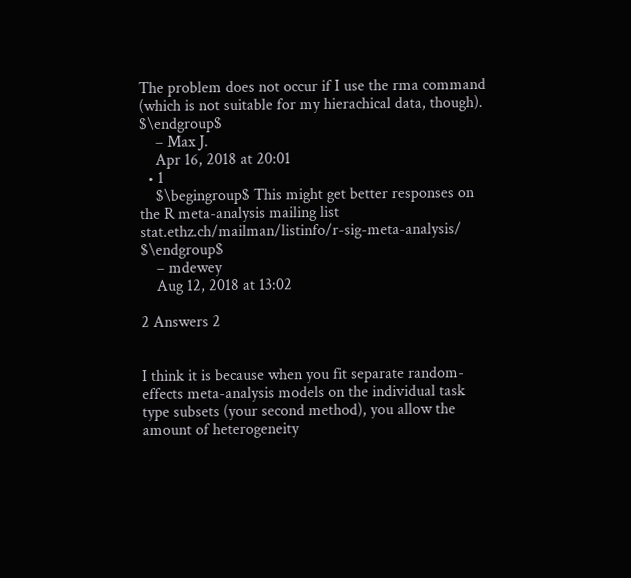The problem does not occur if I use the rma command (which is not suitable for my hierachical data, though). $\endgroup$
    – Max J.
    Apr 16, 2018 at 20:01
  • 1
    $\begingroup$ This might get better responses on the R meta-analysis mailing list stat.ethz.ch/mailman/listinfo/r-sig-meta-analysis/ $\endgroup$
    – mdewey
    Aug 12, 2018 at 13:02

2 Answers 2


I think it is because when you fit separate random-effects meta-analysis models on the individual task type subsets (your second method), you allow the amount of heterogeneity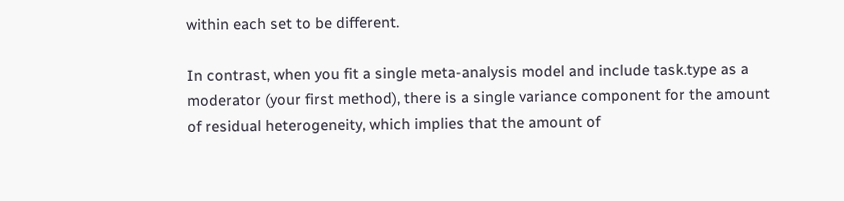within each set to be different.

In contrast, when you fit a single meta-analysis model and include task.type as a moderator (your first method), there is a single variance component for the amount of residual heterogeneity, which implies that the amount of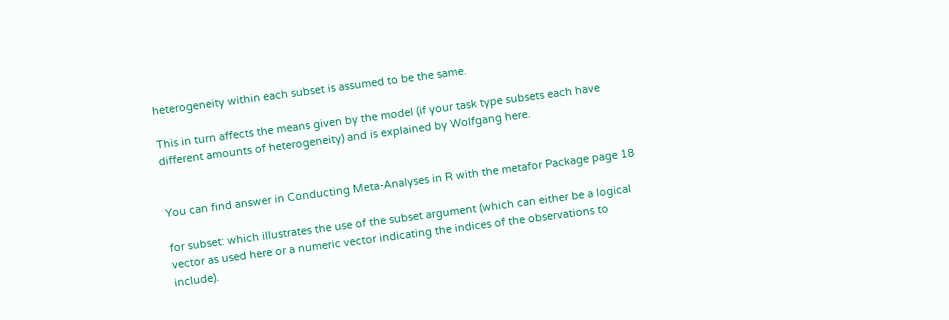heterogeneity within each subset is assumed to be the same.

This in turn affects the means given by the model (if your task type subsets each have different amounts of heterogeneity) and is explained by Wolfgang here.


You can find answer in Conducting Meta-Analyses in R with the metafor Package page 18

for subset: which illustrates the use of the subset argument (which can either be a logical vector as used here or a numeric vector indicating the indices of the observations to include).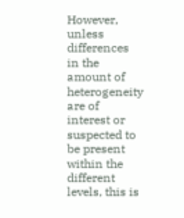However, unless differences in the amount of heterogeneity are of interest or suspected to be present within the different levels, this is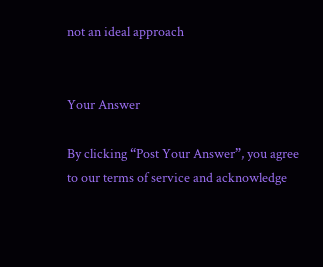not an ideal approach


Your Answer

By clicking “Post Your Answer”, you agree to our terms of service and acknowledge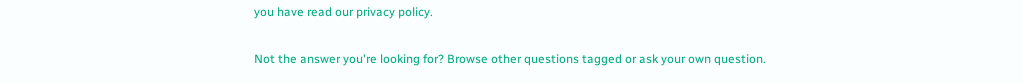you have read our privacy policy.

Not the answer you're looking for? Browse other questions tagged or ask your own question.